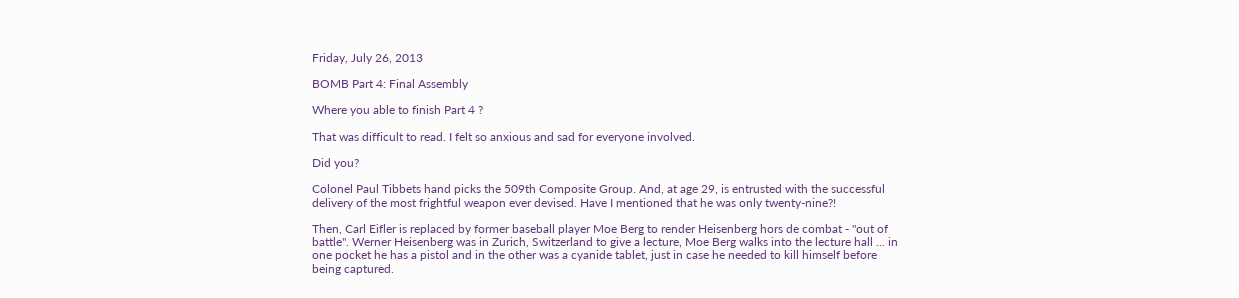Friday, July 26, 2013

BOMB Part 4: Final Assembly

Where you able to finish Part 4 ?

That was difficult to read. I felt so anxious and sad for everyone involved.

Did you?

Colonel Paul Tibbets hand picks the 509th Composite Group. And, at age 29, is entrusted with the successful delivery of the most frightful weapon ever devised. Have I mentioned that he was only twenty-nine?!

Then, Carl Eifler is replaced by former baseball player Moe Berg to render Heisenberg hors de combat - "out of battle". Werner Heisenberg was in Zurich, Switzerland to give a lecture, Moe Berg walks into the lecture hall ... in one pocket he has a pistol and in the other was a cyanide tablet, just in case he needed to kill himself before being captured.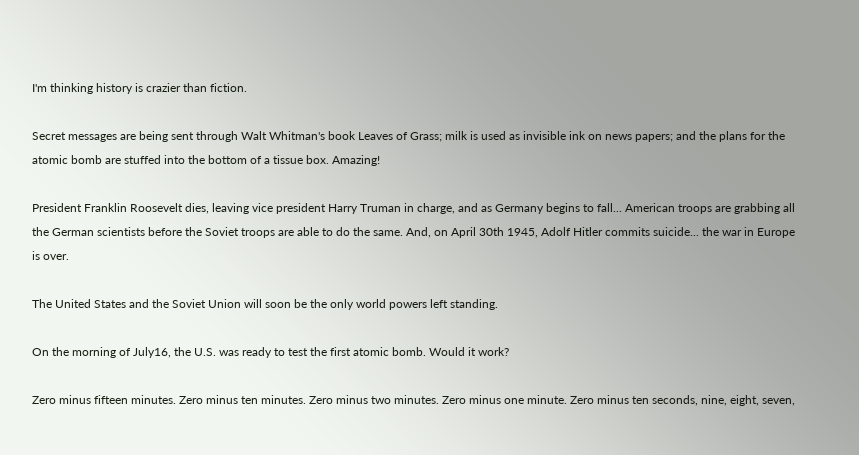I'm thinking history is crazier than fiction.

Secret messages are being sent through Walt Whitman's book Leaves of Grass; milk is used as invisible ink on news papers; and the plans for the atomic bomb are stuffed into the bottom of a tissue box. Amazing!

President Franklin Roosevelt dies, leaving vice president Harry Truman in charge, and as Germany begins to fall... American troops are grabbing all the German scientists before the Soviet troops are able to do the same. And, on April 30th 1945, Adolf Hitler commits suicide... the war in Europe is over.

The United States and the Soviet Union will soon be the only world powers left standing.

On the morning of July16, the U.S. was ready to test the first atomic bomb. Would it work?

Zero minus fifteen minutes. Zero minus ten minutes. Zero minus two minutes. Zero minus one minute. Zero minus ten seconds, nine, eight, seven,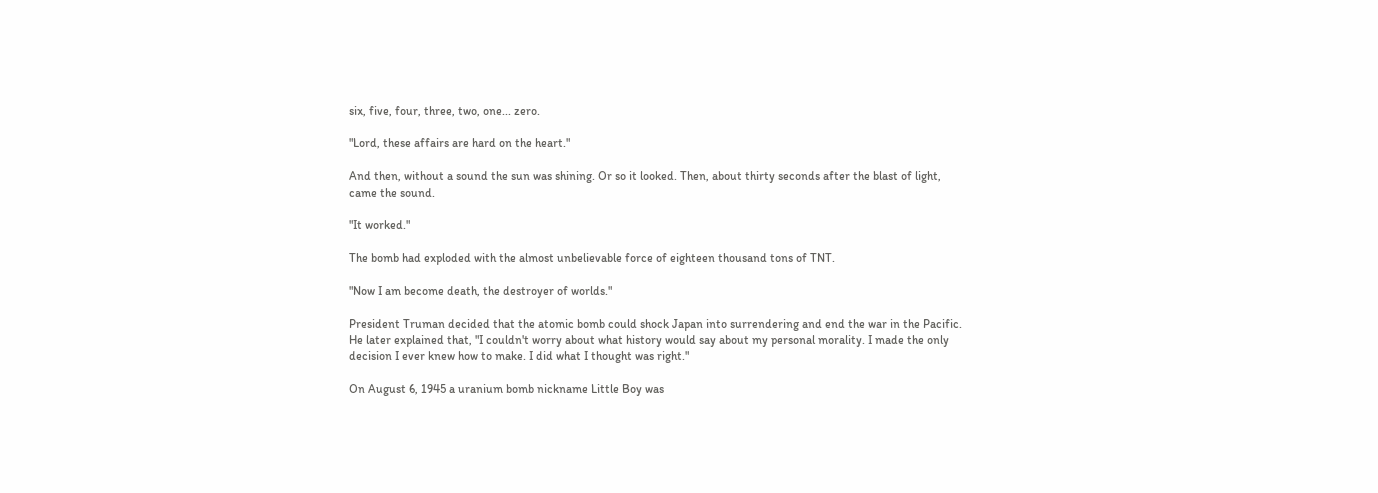six, five, four, three, two, one... zero.

"Lord, these affairs are hard on the heart."

And then, without a sound the sun was shining. Or so it looked. Then, about thirty seconds after the blast of light, came the sound.

"It worked."

The bomb had exploded with the almost unbelievable force of eighteen thousand tons of TNT.

"Now I am become death, the destroyer of worlds."

President Truman decided that the atomic bomb could shock Japan into surrendering and end the war in the Pacific. He later explained that, "I couldn't worry about what history would say about my personal morality. I made the only decision I ever knew how to make. I did what I thought was right."

On August 6, 1945 a uranium bomb nickname Little Boy was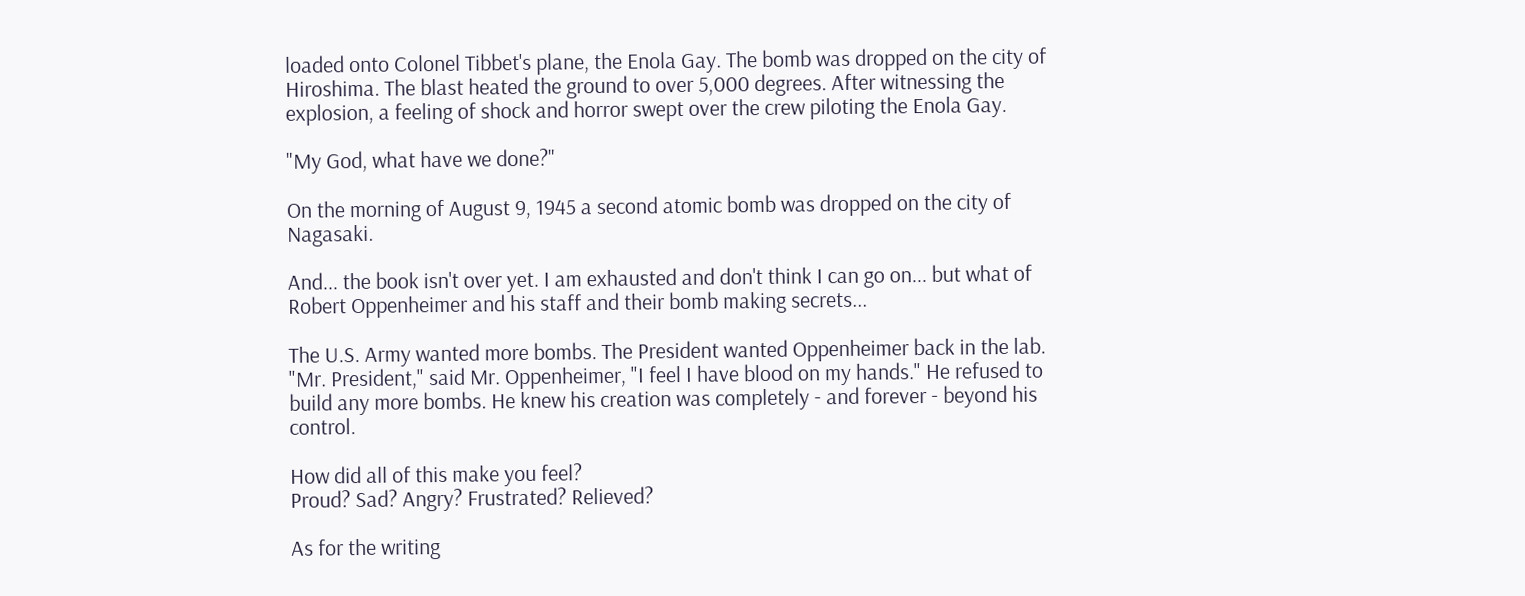loaded onto Colonel Tibbet's plane, the Enola Gay. The bomb was dropped on the city of Hiroshima. The blast heated the ground to over 5,000 degrees. After witnessing the explosion, a feeling of shock and horror swept over the crew piloting the Enola Gay.

"My God, what have we done?"

On the morning of August 9, 1945 a second atomic bomb was dropped on the city of Nagasaki.

And... the book isn't over yet. I am exhausted and don't think I can go on... but what of Robert Oppenheimer and his staff and their bomb making secrets...

The U.S. Army wanted more bombs. The President wanted Oppenheimer back in the lab. "Mr. President," said Mr. Oppenheimer, "I feel I have blood on my hands." He refused to build any more bombs. He knew his creation was completely - and forever - beyond his control.

How did all of this make you feel?
Proud? Sad? Angry? Frustrated? Relieved?

As for the writing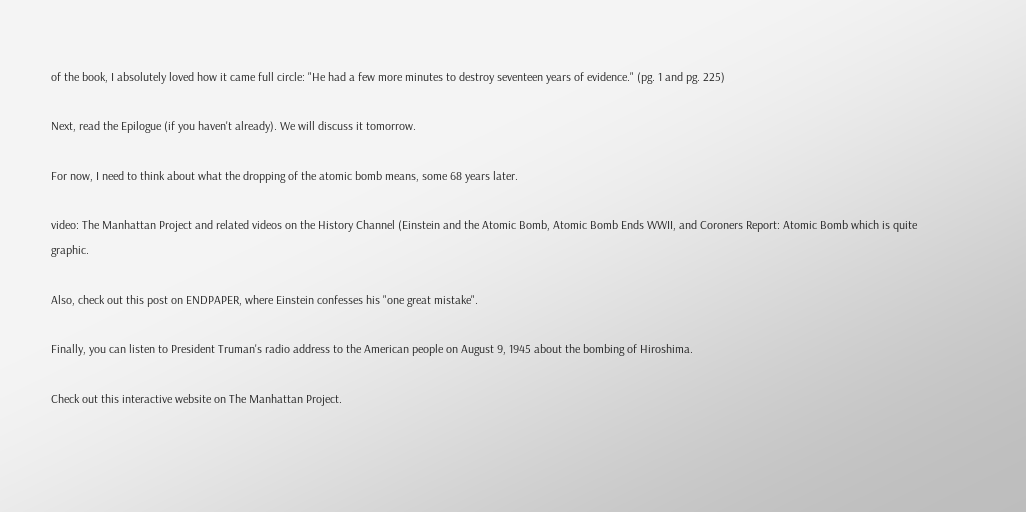of the book, I absolutely loved how it came full circle: "He had a few more minutes to destroy seventeen years of evidence." (pg. 1 and pg. 225)

Next, read the Epilogue (if you haven't already). We will discuss it tomorrow.

For now, I need to think about what the dropping of the atomic bomb means, some 68 years later.

video: The Manhattan Project and related videos on the History Channel (Einstein and the Atomic Bomb, Atomic Bomb Ends WWII, and Coroners Report: Atomic Bomb which is quite graphic.

Also, check out this post on ENDPAPER, where Einstein confesses his "one great mistake".

Finally, you can listen to President Truman's radio address to the American people on August 9, 1945 about the bombing of Hiroshima.

Check out this interactive website on The Manhattan Project.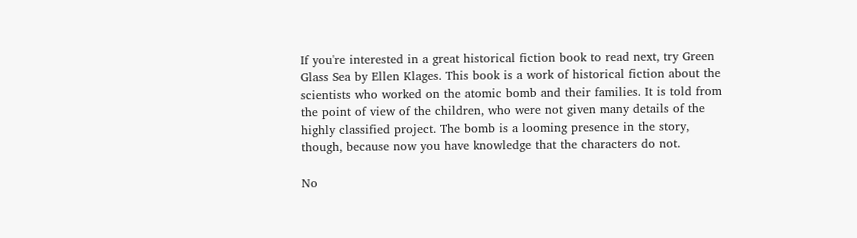If you're interested in a great historical fiction book to read next, try Green Glass Sea by Ellen Klages. This book is a work of historical fiction about the scientists who worked on the atomic bomb and their families. It is told from the point of view of the children, who were not given many details of the highly classified project. The bomb is a looming presence in the story, though, because now you have knowledge that the characters do not.

No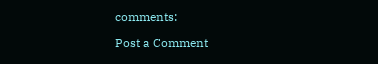comments:

Post a Comment